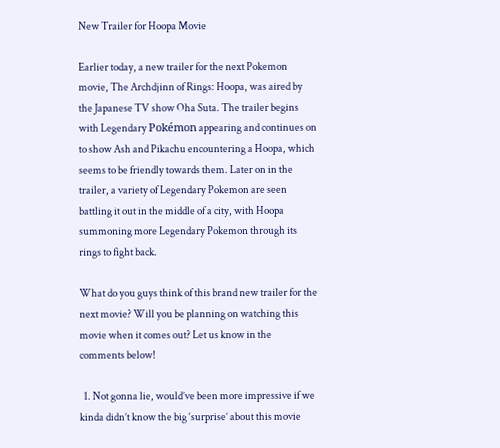New Trailer for Hoopa Movie

Earlier today, a new trailer for the next Pokemon movie, The Archdjinn of Rings: Hoopa, was aired by the Japanese TV show Oha Suta. The trailer begins with Legendary Pokémon appearing and continues on to show Ash and Pikachu encountering a Hoopa, which seems to be friendly towards them. Later on in the trailer, a variety of Legendary Pokemon are seen battling it out in the middle of a city, with Hoopa summoning more Legendary Pokemon through its rings to fight back.

What do you guys think of this brand new trailer for the next movie? Will you be planning on watching this movie when it comes out? Let us know in the comments below!

  1. Not gonna lie, would’ve been more impressive if we kinda didn’t know the big ‘surprise’ about this movie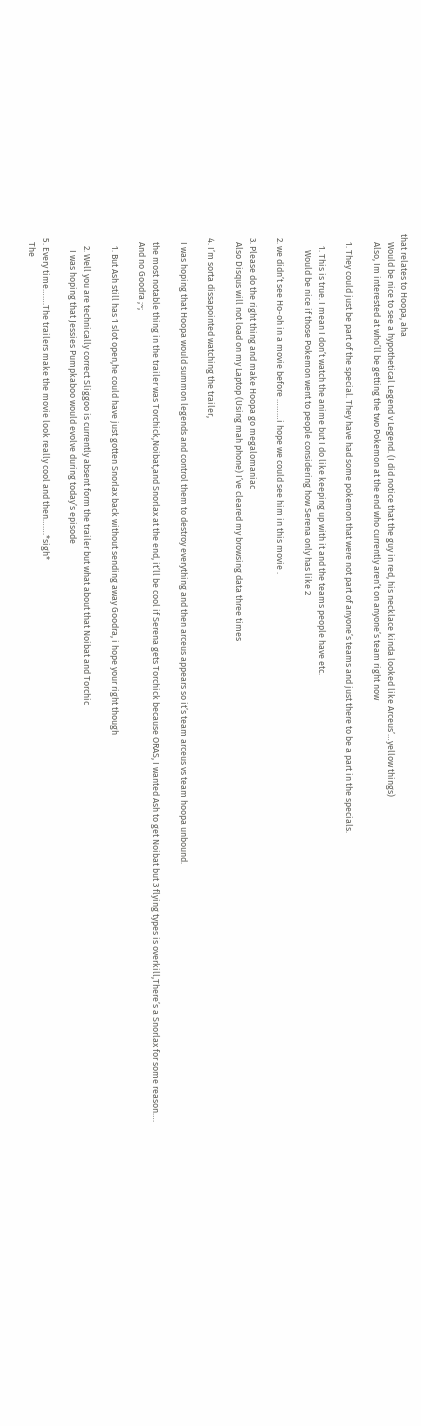that relates to Hoopa, aha
    Would be nice to see a hypothetical Legend v Legend. (I did notice that the guy in red, his necklace kinda looked like Arceus’…yellow things)
    Also, Im interested at who’ll be getting the two Pokemon at the end who currently aren’t on anyone’s team right now

    1. They could just be part of the special. They have had some pokemon that were not part of anyone’s teams and just there to be a part in the specials.

      1. This is true. I mean I don’t watch the anime but I do like keeping up with it and the teams people have etc.
        Would be nice if those Pokemon went to people considering how Serena only has like 2

  2. we didn’t see Ho-oh in a movie before ………i hope we could see him in this movie .

  3. Please do the right thing and make Hoopa go megalomaniac
    Also Disqus will not load on my Laptop (Using mah phone) I’ve cleared my browsing data three times

  4. I’m sorta dissapointed watching the trailer,

    I was hoping that Hoopa would summon legends and control them to destroy everything and then arceus appears so it’s team arceus vs team hoopa unbound.

    the most notable thing in the trailer was Torchick,Noibat,and Snorlax at the end, it’ll be cool if Serena gets Torchick because ORAS, I wanted Ash to get Noibat but 3 flying types is overkill,There’s a Snorlax for some reason….
    And no Goodra ;~;

      1. But Ash still has 1 slot open,he could have just gotten Snorlax back without sending away Goodra, i hope your right though

      2. Well you are technically correct Sliggoo is currently absent form the trailer but what about that Noibat and Torchic
        I was hoping that Jessies Pumpkaboo would evolve during today’s episode

  5. Every time…….The trailers make the movie look really cool and then…….*sigh*
    The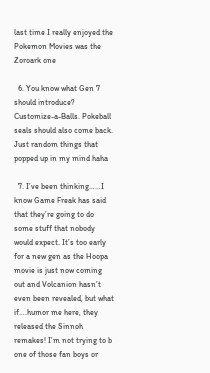last time I really enjoyed the Pokemon Movies was the Zoroark one

  6. You know what Gen 7 should introduce? Customize-a-Balls. Pokeball seals should also come back. Just random things that popped up in my mind haha

  7. I’ve been thinking……I know Game Freak has said that they’re going to do some stuff that nobody would expect. It’s too early for a new gen as the Hoopa movie is just now coming out and Volcanion hasn’t even been revealed, but what if….humor me here, they released the Sinnoh remakes! I’m not trying to b one of those fan boys or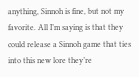anything, Sinnoh is fine, but not my favorite. All I’m saying is that they could release a Sinnoh game that ties into this new lore they’re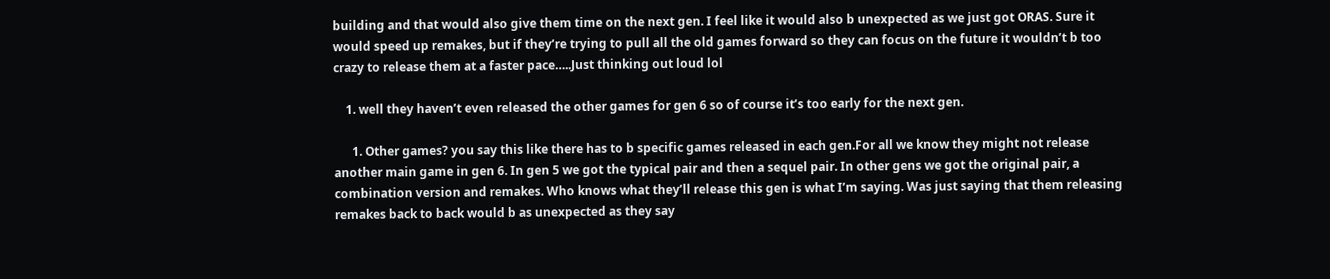building and that would also give them time on the next gen. I feel like it would also b unexpected as we just got ORAS. Sure it would speed up remakes, but if they’re trying to pull all the old games forward so they can focus on the future it wouldn’t b too crazy to release them at a faster pace…..Just thinking out loud lol

    1. well they haven’t even released the other games for gen 6 so of course it’s too early for the next gen.

      1. Other games? you say this like there has to b specific games released in each gen.For all we know they might not release another main game in gen 6. In gen 5 we got the typical pair and then a sequel pair. In other gens we got the original pair, a combination version and remakes. Who knows what they’ll release this gen is what I’m saying. Was just saying that them releasing remakes back to back would b as unexpected as they say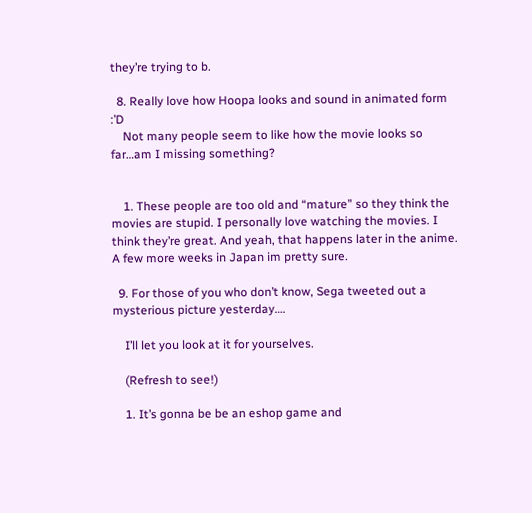they’re trying to b.

  8. Really love how Hoopa looks and sound in animated form :’D
    Not many people seem to like how the movie looks so far…am I missing something?


    1. These people are too old and “mature” so they think the movies are stupid. I personally love watching the movies. I think they’re great. And yeah, that happens later in the anime. A few more weeks in Japan im pretty sure.

  9. For those of you who don’t know, Sega tweeted out a mysterious picture yesterday….

    I’ll let you look at it for yourselves.

    (Refresh to see!)

    1. It’s gonna be be an eshop game and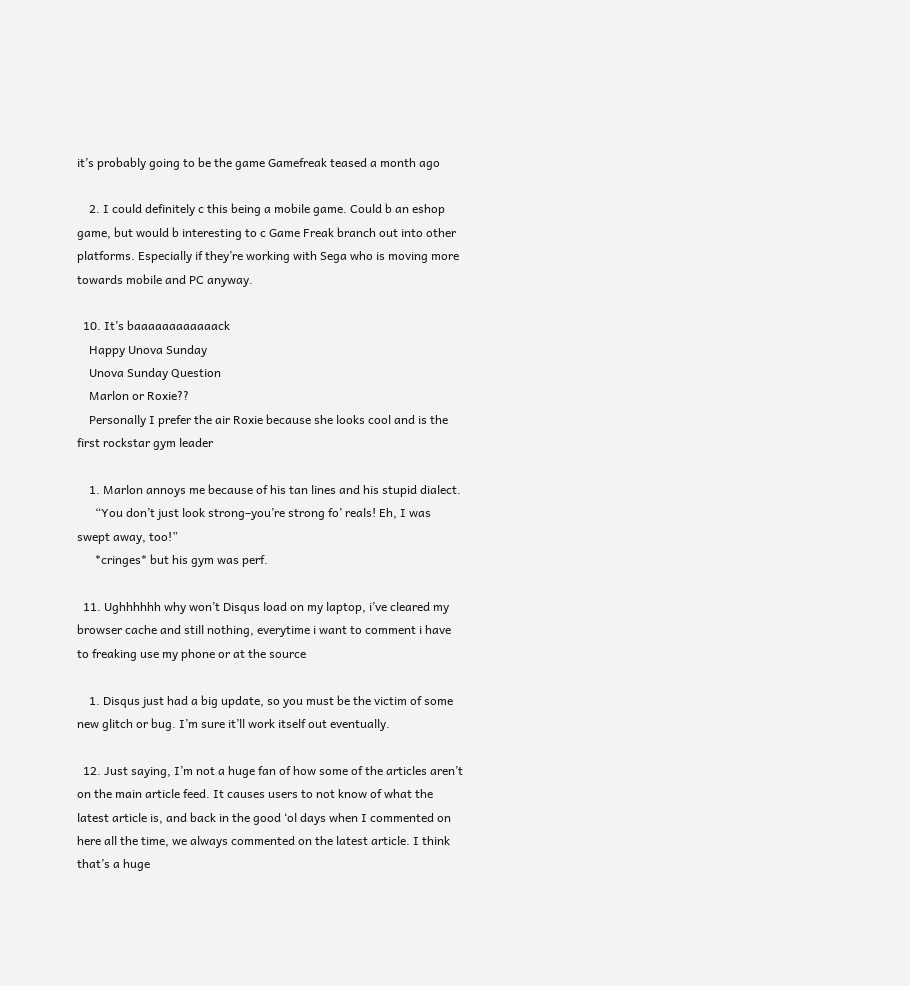it’s probably going to be the game Gamefreak teased a month ago

    2. I could definitely c this being a mobile game. Could b an eshop game, but would b interesting to c Game Freak branch out into other platforms. Especially if they’re working with Sega who is moving more towards mobile and PC anyway.

  10. It’s baaaaaaaaaaaack
    Happy Unova Sunday
    Unova Sunday Question
    Marlon or Roxie??
    Personally I prefer the air Roxie because she looks cool and is the first rockstar gym leader

    1. Marlon annoys me because of his tan lines and his stupid dialect.
      “You don’t just look strong–you’re strong fo’ reals! Eh, I was swept away, too!”
      *cringes* but his gym was perf.

  11. Ughhhhhh why won’t Disqus load on my laptop, i’ve cleared my browser cache and still nothing, everytime i want to comment i have to freaking use my phone or at the source

    1. Disqus just had a big update, so you must be the victim of some new glitch or bug. I’m sure it’ll work itself out eventually.

  12. Just saying, I’m not a huge fan of how some of the articles aren’t on the main article feed. It causes users to not know of what the latest article is, and back in the good ‘ol days when I commented on here all the time, we always commented on the latest article. I think that’s a huge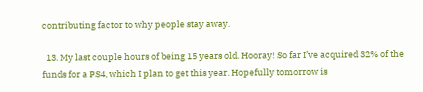contributing factor to why people stay away.

  13. My last couple hours of being 15 years old. Hooray! So far I’ve acquired 32% of the funds for a PS4, which I plan to get this year. Hopefully tomorrow is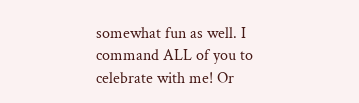somewhat fun as well. I command ALL of you to celebrate with me! Or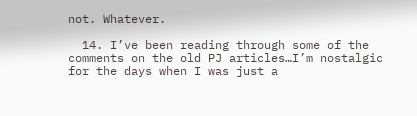not. Whatever.

  14. I’ve been reading through some of the comments on the old PJ articles…I’m nostalgic for the days when I was just a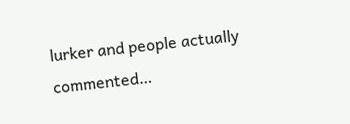lurker and people actually commented…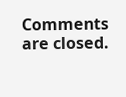Comments are closed.